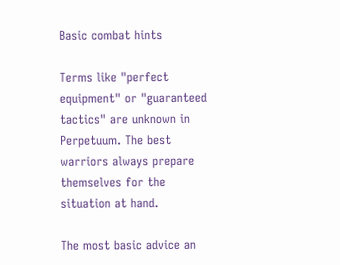Basic combat hints

Terms like "perfect equipment" or "guaranteed tactics" are unknown in Perpetuum. The best warriors always prepare themselves for the situation at hand.

The most basic advice an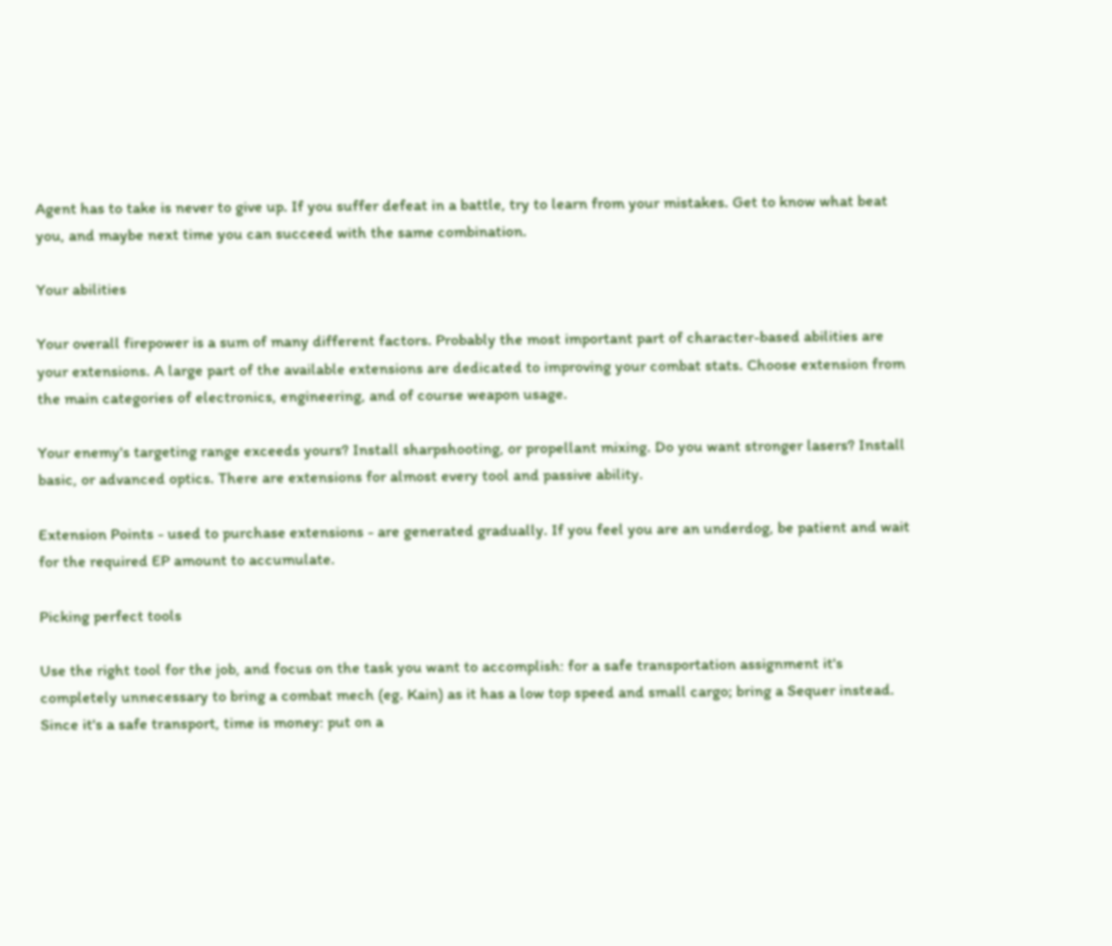Agent has to take is never to give up. If you suffer defeat in a battle, try to learn from your mistakes. Get to know what beat you, and maybe next time you can succeed with the same combination.

Your abilities

Your overall firepower is a sum of many different factors. Probably the most important part of character-based abilities are your extensions. A large part of the available extensions are dedicated to improving your combat stats. Choose extension from the main categories of electronics, engineering, and of course weapon usage.

Your enemy's targeting range exceeds yours? Install sharpshooting, or propellant mixing. Do you want stronger lasers? Install basic, or advanced optics. There are extensions for almost every tool and passive ability.

Extension Points - used to purchase extensions - are generated gradually. If you feel you are an underdog, be patient and wait for the required EP amount to accumulate.

Picking perfect tools

Use the right tool for the job, and focus on the task you want to accomplish: for a safe transportation assignment it's completely unnecessary to bring a combat mech (eg. Kain) as it has a low top speed and small cargo; bring a Sequer instead. Since it's a safe transport, time is money: put on a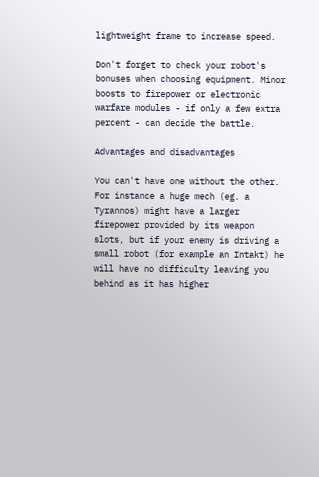lightweight frame to increase speed.

Don't forget to check your robot's bonuses when choosing equipment. Minor boosts to firepower or electronic warfare modules - if only a few extra percent - can decide the battle.

Advantages and disadvantages

You can't have one without the other. For instance a huge mech (eg. a Tyrannos) might have a larger firepower provided by its weapon slots, but if your enemy is driving a small robot (for example an Intakt) he will have no difficulty leaving you behind as it has higher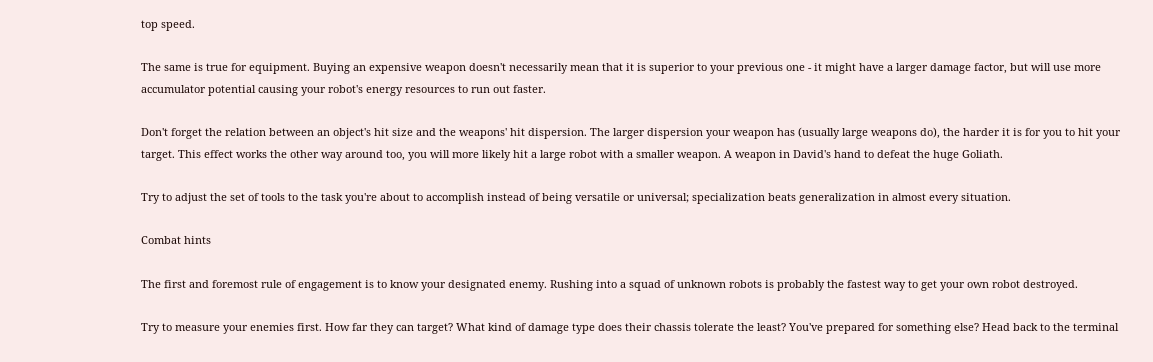top speed.

The same is true for equipment. Buying an expensive weapon doesn't necessarily mean that it is superior to your previous one - it might have a larger damage factor, but will use more accumulator potential causing your robot's energy resources to run out faster.

Don't forget the relation between an object's hit size and the weapons' hit dispersion. The larger dispersion your weapon has (usually large weapons do), the harder it is for you to hit your target. This effect works the other way around too, you will more likely hit a large robot with a smaller weapon. A weapon in David's hand to defeat the huge Goliath.

Try to adjust the set of tools to the task you're about to accomplish instead of being versatile or universal; specialization beats generalization in almost every situation.

Combat hints

The first and foremost rule of engagement is to know your designated enemy. Rushing into a squad of unknown robots is probably the fastest way to get your own robot destroyed.

Try to measure your enemies first. How far they can target? What kind of damage type does their chassis tolerate the least? You've prepared for something else? Head back to the terminal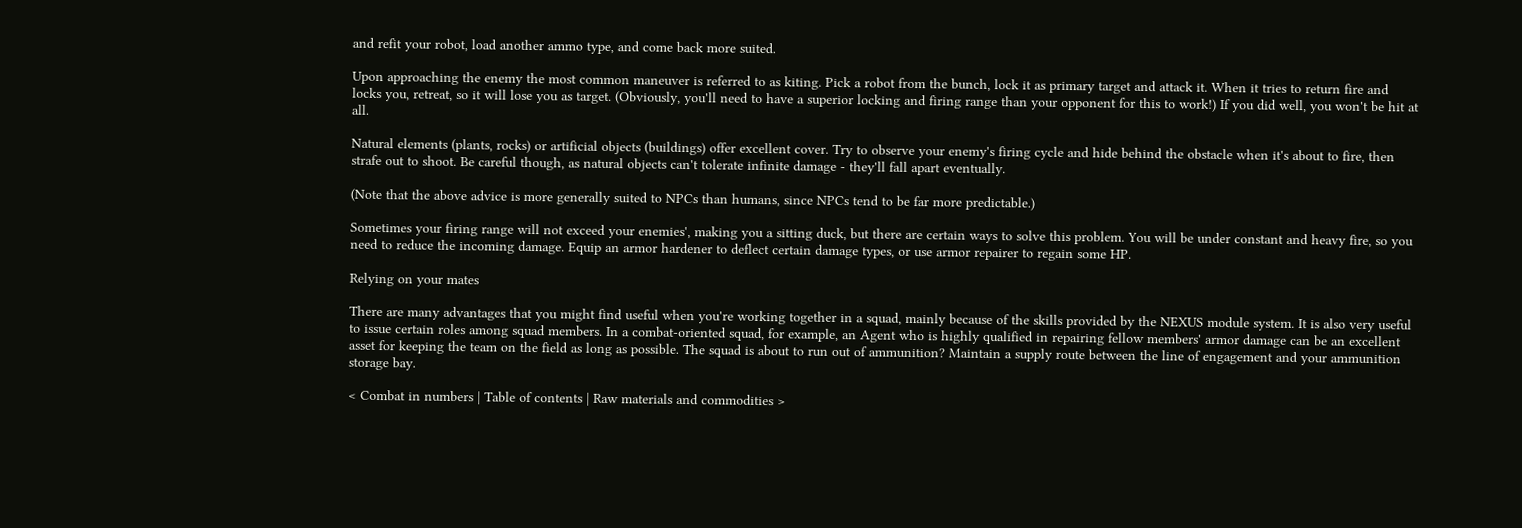and refit your robot, load another ammo type, and come back more suited.

Upon approaching the enemy the most common maneuver is referred to as kiting. Pick a robot from the bunch, lock it as primary target and attack it. When it tries to return fire and locks you, retreat, so it will lose you as target. (Obviously, you'll need to have a superior locking and firing range than your opponent for this to work!) If you did well, you won't be hit at all.

Natural elements (plants, rocks) or artificial objects (buildings) offer excellent cover. Try to observe your enemy's firing cycle and hide behind the obstacle when it's about to fire, then strafe out to shoot. Be careful though, as natural objects can't tolerate infinite damage - they'll fall apart eventually.

(Note that the above advice is more generally suited to NPCs than humans, since NPCs tend to be far more predictable.)

Sometimes your firing range will not exceed your enemies', making you a sitting duck, but there are certain ways to solve this problem. You will be under constant and heavy fire, so you need to reduce the incoming damage. Equip an armor hardener to deflect certain damage types, or use armor repairer to regain some HP.

Relying on your mates

There are many advantages that you might find useful when you're working together in a squad, mainly because of the skills provided by the NEXUS module system. It is also very useful to issue certain roles among squad members. In a combat-oriented squad, for example, an Agent who is highly qualified in repairing fellow members' armor damage can be an excellent asset for keeping the team on the field as long as possible. The squad is about to run out of ammunition? Maintain a supply route between the line of engagement and your ammunition storage bay.

< Combat in numbers | Table of contents | Raw materials and commodities >